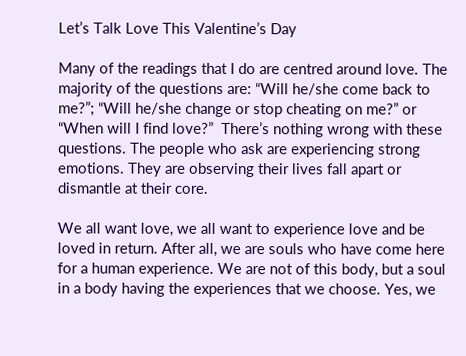Let’s Talk Love This Valentine’s Day

Many of the readings that I do are centred around love. The majority of the questions are: “Will he/she come back to me?”; “Will he/she change or stop cheating on me?” or “When will I find love?”  There’s nothing wrong with these questions. The people who ask are experiencing strong emotions. They are observing their lives fall apart or dismantle at their core.

We all want love, we all want to experience love and be loved in return. After all, we are souls who have come here for a human experience. We are not of this body, but a soul in a body having the experiences that we choose. Yes, we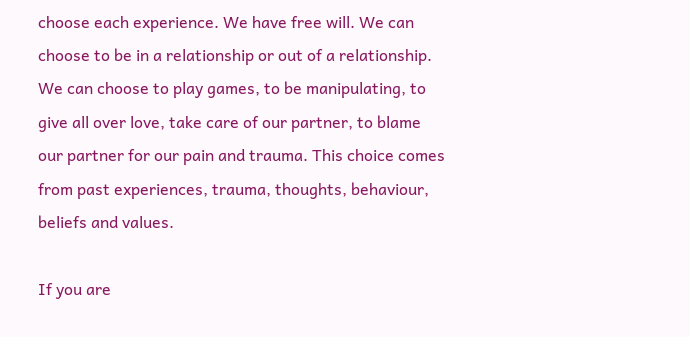choose each experience. We have free will. We can choose to be in a relationship or out of a relationship. We can choose to play games, to be manipulating, to give all over love, take care of our partner, to blame our partner for our pain and trauma. This choice comes from past experiences, trauma, thoughts, behaviour, beliefs and values.

If you are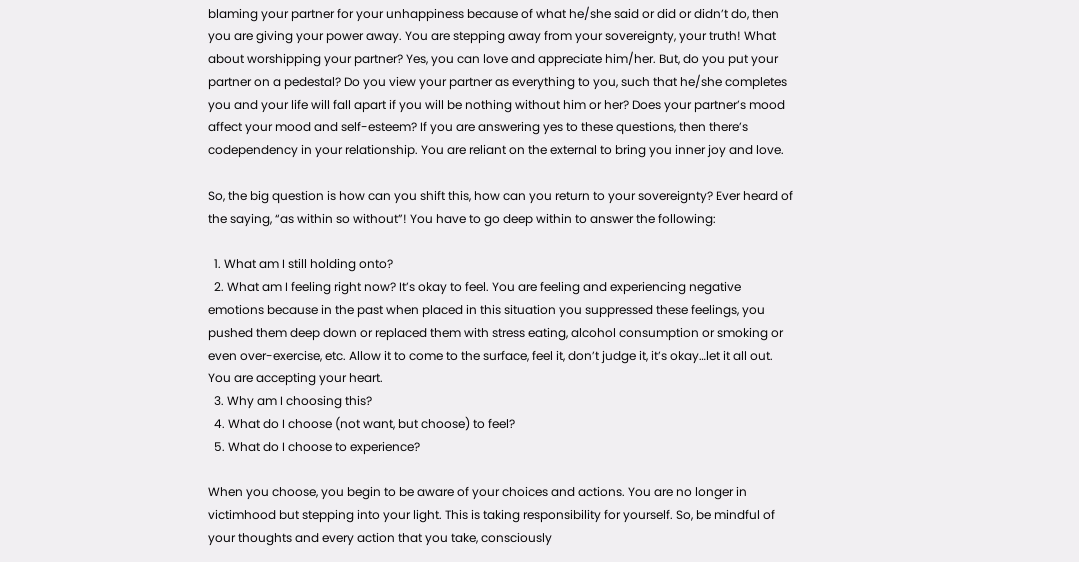blaming your partner for your unhappiness because of what he/she said or did or didn’t do, then you are giving your power away. You are stepping away from your sovereignty, your truth! What about worshipping your partner? Yes, you can love and appreciate him/her. But, do you put your partner on a pedestal? Do you view your partner as everything to you, such that he/she completes you and your life will fall apart if you will be nothing without him or her? Does your partner’s mood affect your mood and self-esteem? If you are answering yes to these questions, then there’s codependency in your relationship. You are reliant on the external to bring you inner joy and love.

So, the big question is how can you shift this, how can you return to your sovereignty? Ever heard of the saying, “as within so without”! You have to go deep within to answer the following:

  1. What am I still holding onto?
  2. What am I feeling right now? It’s okay to feel. You are feeling and experiencing negative emotions because in the past when placed in this situation you suppressed these feelings, you pushed them deep down or replaced them with stress eating, alcohol consumption or smoking or even over-exercise, etc. Allow it to come to the surface, feel it, don’t judge it, it’s okay…let it all out. You are accepting your heart.
  3. Why am I choosing this?
  4. What do I choose (not want, but choose) to feel?
  5. What do I choose to experience?

When you choose, you begin to be aware of your choices and actions. You are no longer in victimhood but stepping into your light. This is taking responsibility for yourself. So, be mindful of your thoughts and every action that you take, consciously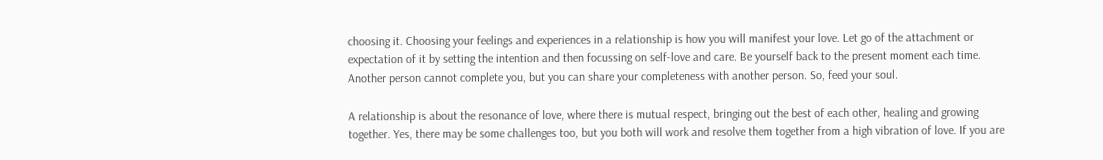choosing it. Choosing your feelings and experiences in a relationship is how you will manifest your love. Let go of the attachment or expectation of it by setting the intention and then focussing on self-love and care. Be yourself back to the present moment each time. Another person cannot complete you, but you can share your completeness with another person. So, feed your soul.

A relationship is about the resonance of love, where there is mutual respect, bringing out the best of each other, healing and growing together. Yes, there may be some challenges too, but you both will work and resolve them together from a high vibration of love. If you are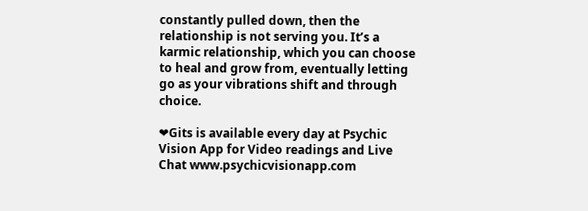constantly pulled down, then the relationship is not serving you. It’s a karmic relationship, which you can choose to heal and grow from, eventually letting go as your vibrations shift and through choice.

❤Gits is available every day at Psychic Vision App for Video readings and Live Chat www.psychicvisionapp.com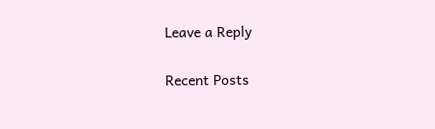Leave a Reply

Recent Posts